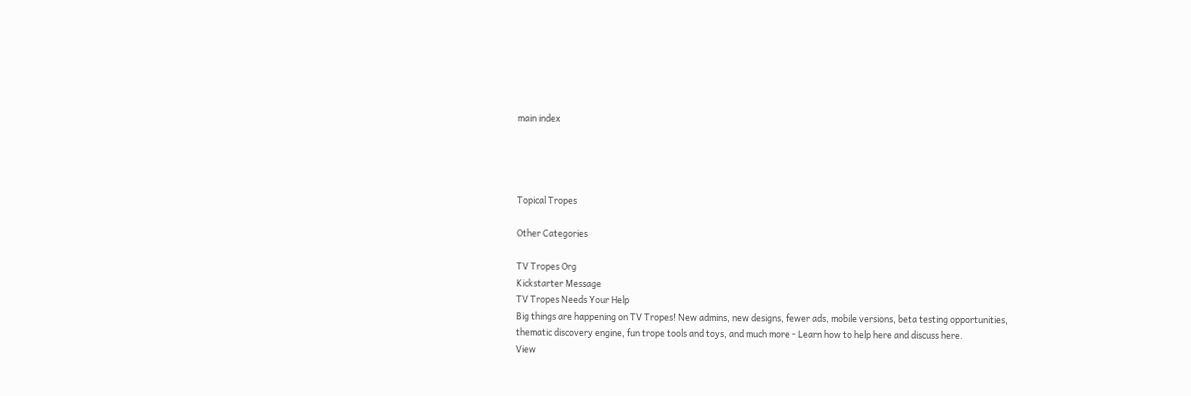main index




Topical Tropes

Other Categories

TV Tropes Org
Kickstarter Message
TV Tropes Needs Your Help
Big things are happening on TV Tropes! New admins, new designs, fewer ads, mobile versions, beta testing opportunities, thematic discovery engine, fun trope tools and toys, and much more - Learn how to help here and discuss here.
View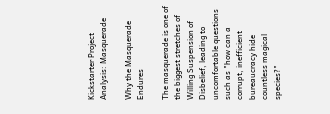Kickstarter Project
Analysis: Masquerade

Why the Masquerade Endures

The masquerade is one of the biggest stretches of Willing Suspension of Disbelief, leading to uncomfortable questions such as "how can a corrupt, inefficient bureaucracy hide countless magical species?"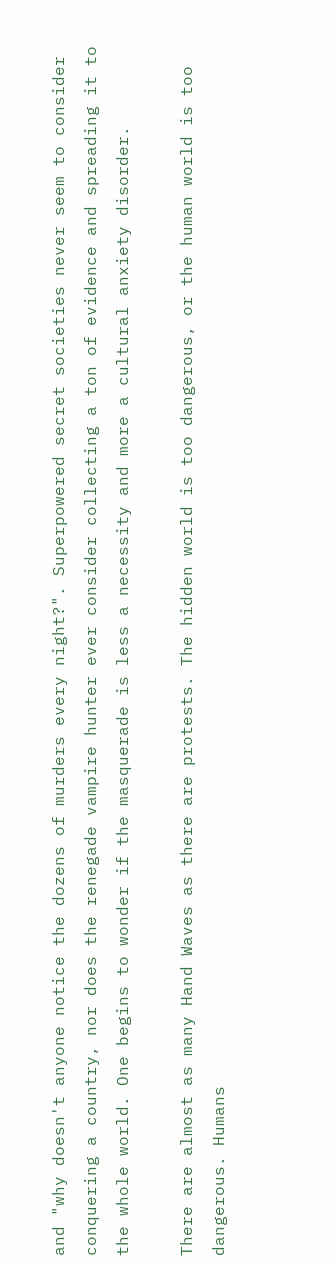and "why doesn't anyone notice the dozens of murders every night?". Superpowered secret societies never seem to consider conquering a country, nor does the renegade vampire hunter ever consider collecting a ton of evidence and spreading it to the whole world. One begins to wonder if the masquerade is less a necessity and more a cultural anxiety disorder.

There are almost as many Hand Waves as there are protests. The hidden world is too dangerous, or the human world is too dangerous. Humans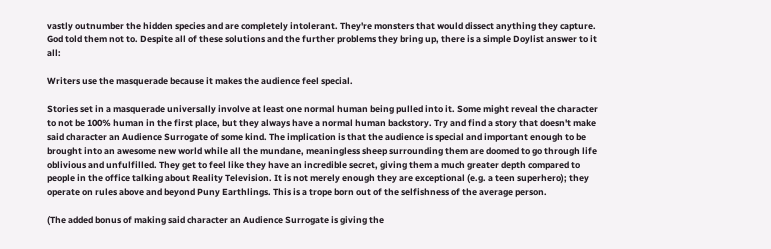vastly outnumber the hidden species and are completely intolerant. They're monsters that would dissect anything they capture. God told them not to. Despite all of these solutions and the further problems they bring up, there is a simple Doylist answer to it all:

Writers use the masquerade because it makes the audience feel special.

Stories set in a masquerade universally involve at least one normal human being pulled into it. Some might reveal the character to not be 100% human in the first place, but they always have a normal human backstory. Try and find a story that doesn't make said character an Audience Surrogate of some kind. The implication is that the audience is special and important enough to be brought into an awesome new world while all the mundane, meaningless sheep surrounding them are doomed to go through life oblivious and unfulfilled. They get to feel like they have an incredible secret, giving them a much greater depth compared to people in the office talking about Reality Television. It is not merely enough they are exceptional (e.g. a teen superhero); they operate on rules above and beyond Puny Earthlings. This is a trope born out of the selfishness of the average person.

(The added bonus of making said character an Audience Surrogate is giving the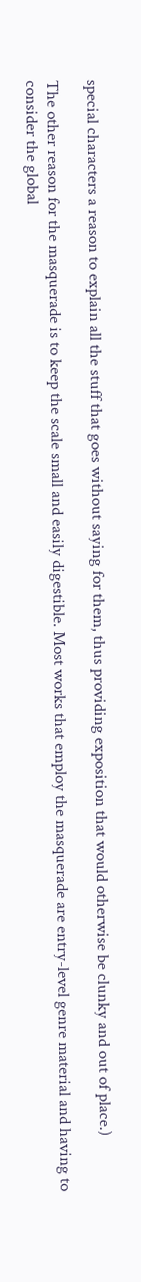special characters a reason to explain all the stuff that goes without saying for them, thus providing exposition that would otherwise be clunky and out of place.)

The other reason for the masquerade is to keep the scale small and easily digestible. Most works that employ the masquerade are entry-level genre material and having to consider the global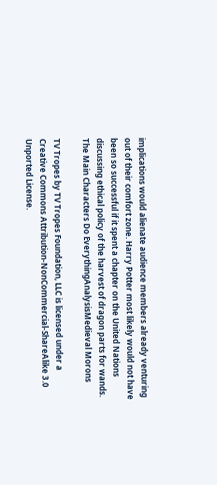implications would alienate audience members already venturing out of their comfort zone. Harry Potter most likely would not have been so successful if it spent a chapter on the United Nations discussing ethical policy of the harvest of dragon parts for wands.
The Main Characters Do EverythingAnalysisMedieval Morons

TV Tropes by TV Tropes Foundation, LLC is licensed under a Creative Commons Attribution-NonCommercial-ShareAlike 3.0 Unported License.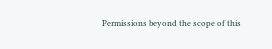Permissions beyond the scope of this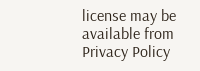license may be available from
Privacy Policy